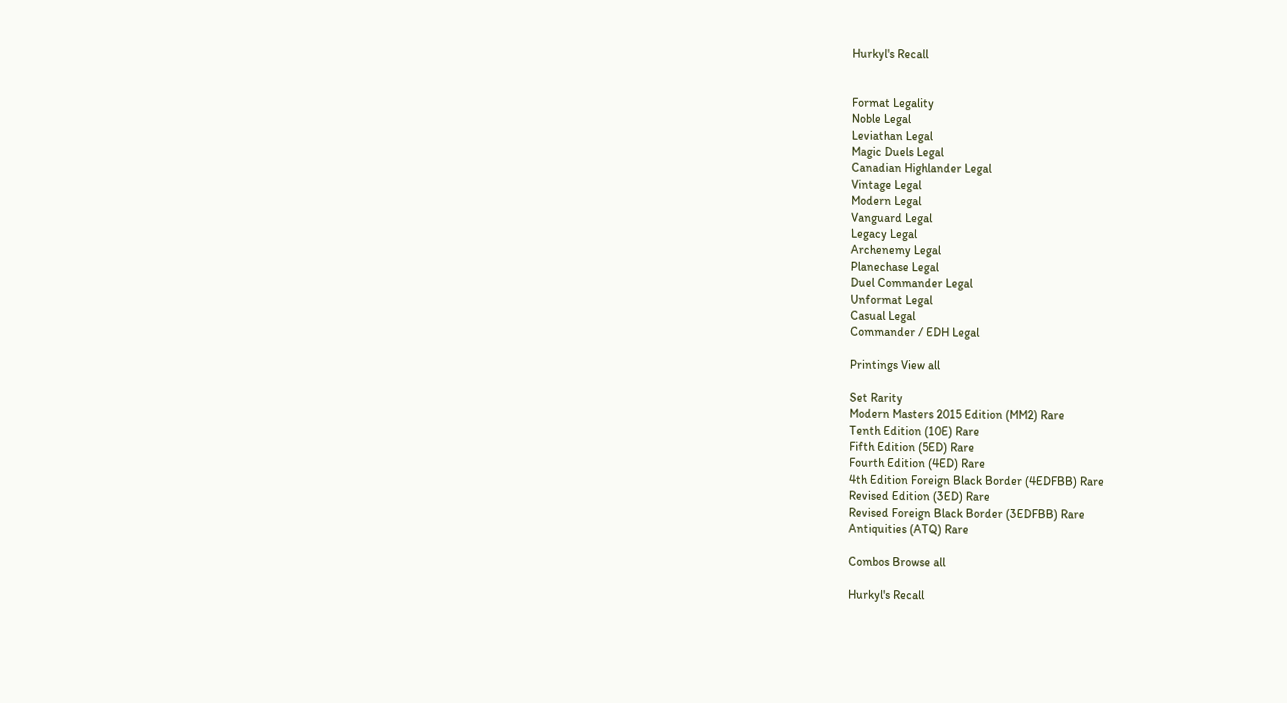Hurkyl's Recall


Format Legality
Noble Legal
Leviathan Legal
Magic Duels Legal
Canadian Highlander Legal
Vintage Legal
Modern Legal
Vanguard Legal
Legacy Legal
Archenemy Legal
Planechase Legal
Duel Commander Legal
Unformat Legal
Casual Legal
Commander / EDH Legal

Printings View all

Set Rarity
Modern Masters 2015 Edition (MM2) Rare
Tenth Edition (10E) Rare
Fifth Edition (5ED) Rare
Fourth Edition (4ED) Rare
4th Edition Foreign Black Border (4EDFBB) Rare
Revised Edition (3ED) Rare
Revised Foreign Black Border (3EDFBB) Rare
Antiquities (ATQ) Rare

Combos Browse all

Hurkyl's Recall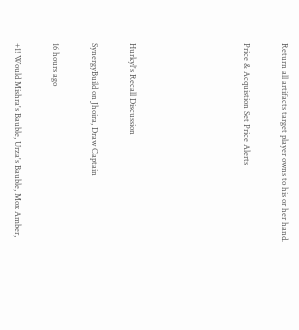Return all artifacts target player owns to his or her hand.

Price & Acquistion Set Price Alerts





Hurkyl's Recall Discussion

SynergyBuild on Jhoira, Draw Captain

16 hours ago

+1! Would Mishra's Bauble, Urza's Bauble, Mox Amber,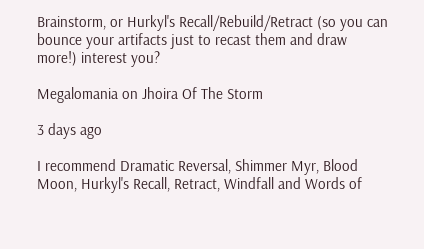Brainstorm, or Hurkyl's Recall/Rebuild/Retract (so you can bounce your artifacts just to recast them and draw more!) interest you?

Megalomania on Jhoira Of The Storm

3 days ago

I recommend Dramatic Reversal, Shimmer Myr, Blood Moon, Hurkyl's Recall, Retract, Windfall and Words of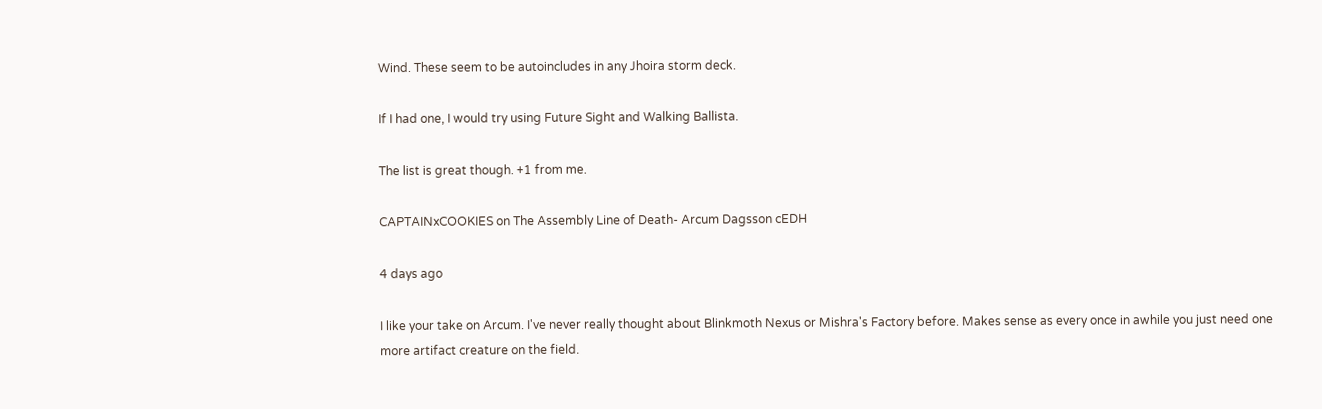Wind. These seem to be autoincludes in any Jhoira storm deck.

If I had one, I would try using Future Sight and Walking Ballista.

The list is great though. +1 from me.

CAPTAINxCOOKIES on The Assembly Line of Death- Arcum Dagsson cEDH

4 days ago

I like your take on Arcum. I've never really thought about Blinkmoth Nexus or Mishra's Factory before. Makes sense as every once in awhile you just need one more artifact creature on the field.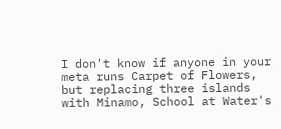I don't know if anyone in your meta runs Carpet of Flowers, but replacing three islands with Minamo, School at Water's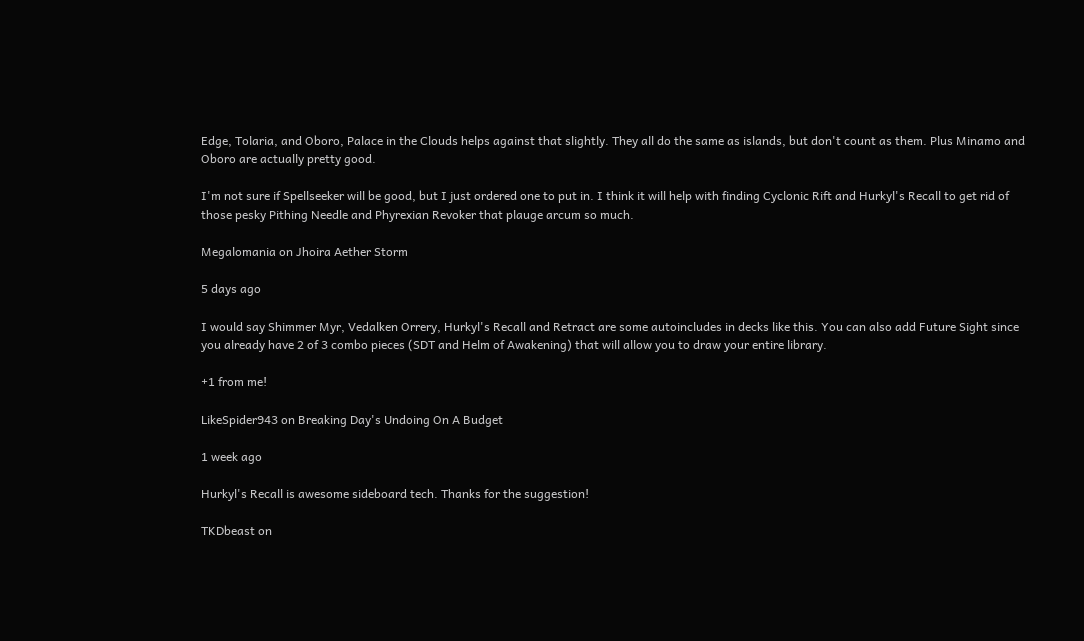Edge, Tolaria, and Oboro, Palace in the Clouds helps against that slightly. They all do the same as islands, but don't count as them. Plus Minamo and Oboro are actually pretty good.

I'm not sure if Spellseeker will be good, but I just ordered one to put in. I think it will help with finding Cyclonic Rift and Hurkyl's Recall to get rid of those pesky Pithing Needle and Phyrexian Revoker that plauge arcum so much.

Megalomania on Jhoira Aether Storm

5 days ago

I would say Shimmer Myr, Vedalken Orrery, Hurkyl's Recall and Retract are some autoincludes in decks like this. You can also add Future Sight since you already have 2 of 3 combo pieces (SDT and Helm of Awakening) that will allow you to draw your entire library.

+1 from me!

LikeSpider943 on Breaking Day's Undoing On A Budget

1 week ago

Hurkyl's Recall is awesome sideboard tech. Thanks for the suggestion!

TKDbeast on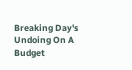Breaking Day's Undoing On A Budget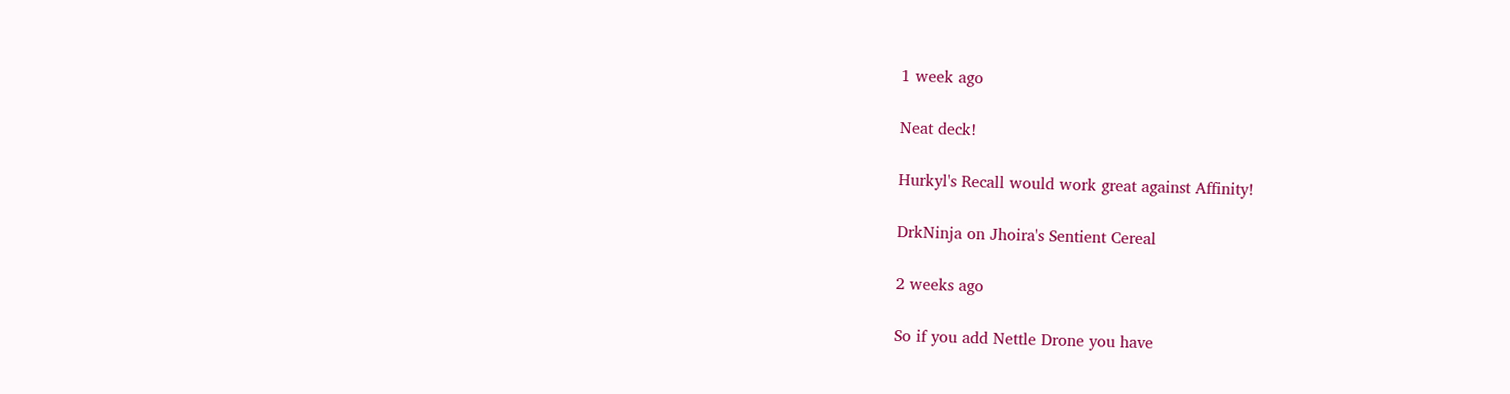1 week ago

Neat deck!

Hurkyl's Recall would work great against Affinity!

DrkNinja on Jhoira's Sentient Cereal

2 weeks ago

So if you add Nettle Drone you have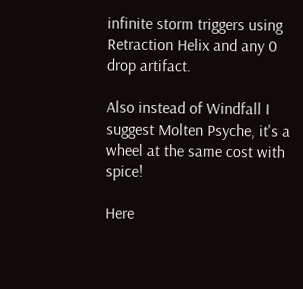infinite storm triggers using Retraction Helix and any 0 drop artifact.

Also instead of Windfall I suggest Molten Psyche, it's a wheel at the same cost with spice!

Here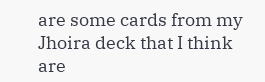are some cards from my Jhoira deck that I think are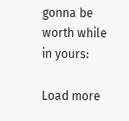gonna be worth while in yours:

Load more